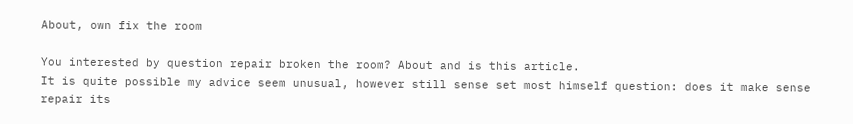About, own fix the room

You interested by question repair broken the room? About and is this article.
It is quite possible my advice seem unusual, however still sense set most himself question: does it make sense repair its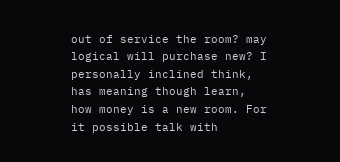out of service the room? may logical will purchase new? I personally inclined think, has meaning though learn, how money is a new room. For it possible talk with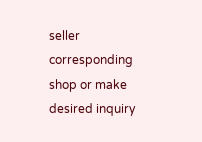seller corresponding shop or make desired inquiry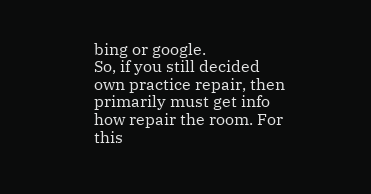bing or google.
So, if you still decided own practice repair, then primarily must get info how repair the room. For this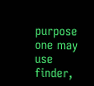purpose one may use finder,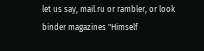let us say, mail.ru or rambler, or look binder magazines "Himself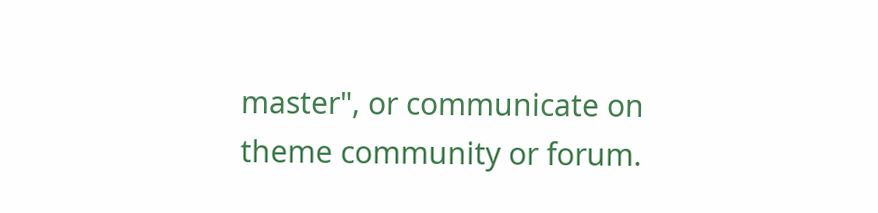master", or communicate on theme community or forum.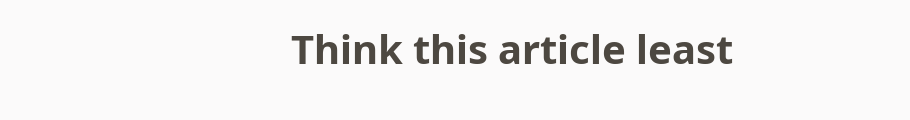Think this article least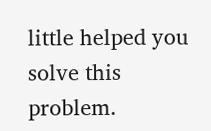little helped you solve this problem.